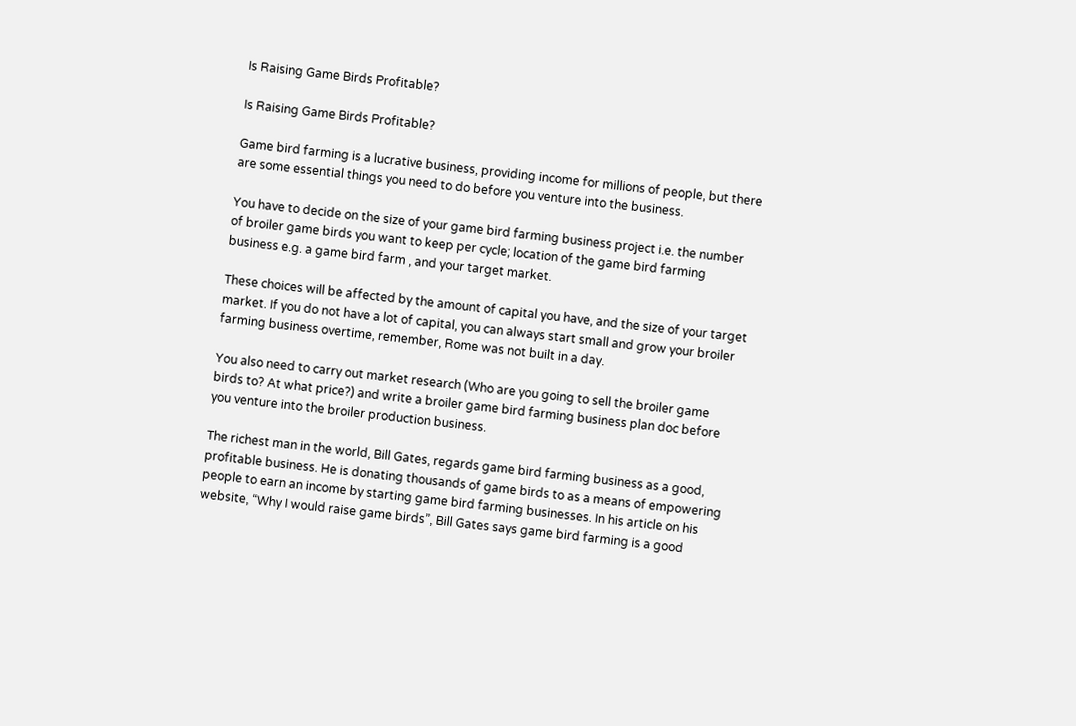Is Raising Game Birds Profitable?

Is Raising Game Birds Profitable?

Game bird farming is a lucrative business, providing income for millions of people, but there are some essential things you need to do before you venture into the business.

You have to decide on the size of your game bird farming business project i.e. the number of broiler game birds you want to keep per cycle; location of the game bird farming business e.g. a game bird farm , and your target market.

These choices will be affected by the amount of capital you have, and the size of your target market. If you do not have a lot of capital, you can always start small and grow your broiler farming business overtime, remember, Rome was not built in a day.

You also need to carry out market research (Who are you going to sell the broiler game birds to? At what price?) and write a broiler game bird farming business plan doc before you venture into the broiler production business.

The richest man in the world, Bill Gates, regards game bird farming business as a good, profitable business. He is donating thousands of game birds to as a means of empowering people to earn an income by starting game bird farming businesses. In his article on his website, “Why I would raise game birds”, Bill Gates says game bird farming is a good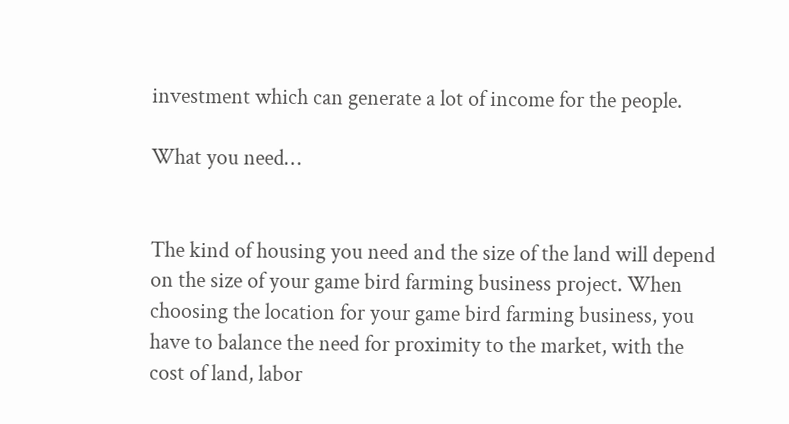investment which can generate a lot of income for the people.

What you need…


The kind of housing you need and the size of the land will depend on the size of your game bird farming business project. When choosing the location for your game bird farming business, you have to balance the need for proximity to the market, with the cost of land, labor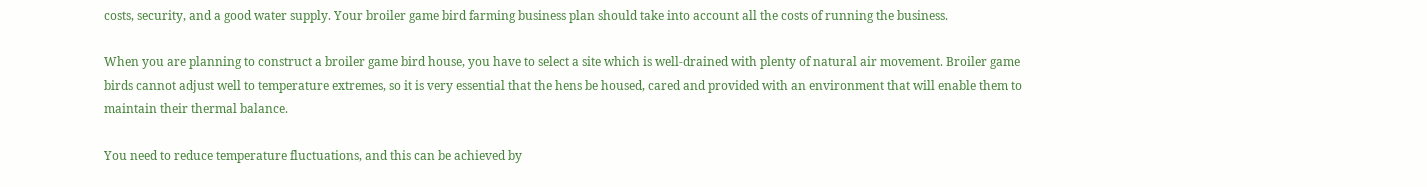costs, security, and a good water supply. Your broiler game bird farming business plan should take into account all the costs of running the business.

When you are planning to construct a broiler game bird house, you have to select a site which is well-drained with plenty of natural air movement. Broiler game birds cannot adjust well to temperature extremes, so it is very essential that the hens be housed, cared and provided with an environment that will enable them to maintain their thermal balance.

You need to reduce temperature fluctuations, and this can be achieved by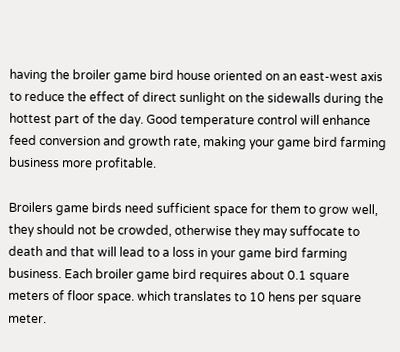having the broiler game bird house oriented on an east-west axis to reduce the effect of direct sunlight on the sidewalls during the hottest part of the day. Good temperature control will enhance feed conversion and growth rate, making your game bird farming business more profitable.

Broilers game birds need sufficient space for them to grow well, they should not be crowded, otherwise they may suffocate to death and that will lead to a loss in your game bird farming business. Each broiler game bird requires about 0.1 square meters of floor space. which translates to 10 hens per square meter.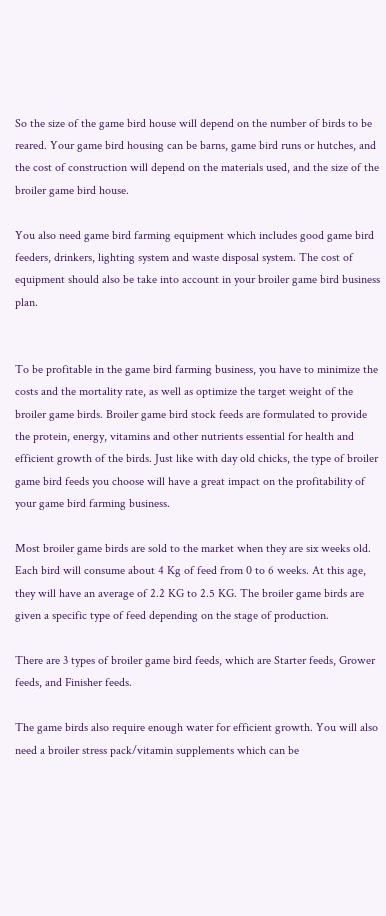So the size of the game bird house will depend on the number of birds to be reared. Your game bird housing can be barns, game bird runs or hutches, and the cost of construction will depend on the materials used, and the size of the broiler game bird house.

You also need game bird farming equipment which includes good game bird feeders, drinkers, lighting system and waste disposal system. The cost of equipment should also be take into account in your broiler game bird business plan.


To be profitable in the game bird farming business, you have to minimize the costs and the mortality rate, as well as optimize the target weight of the broiler game birds. Broiler game bird stock feeds are formulated to provide the protein, energy, vitamins and other nutrients essential for health and efficient growth of the birds. Just like with day old chicks, the type of broiler game bird feeds you choose will have a great impact on the profitability of your game bird farming business.

Most broiler game birds are sold to the market when they are six weeks old. Each bird will consume about 4 Kg of feed from 0 to 6 weeks. At this age, they will have an average of 2.2 KG to 2.5 KG. The broiler game birds are given a specific type of feed depending on the stage of production.

There are 3 types of broiler game bird feeds, which are Starter feeds, Grower feeds, and Finisher feeds.

The game birds also require enough water for efficient growth. You will also need a broiler stress pack/vitamin supplements which can be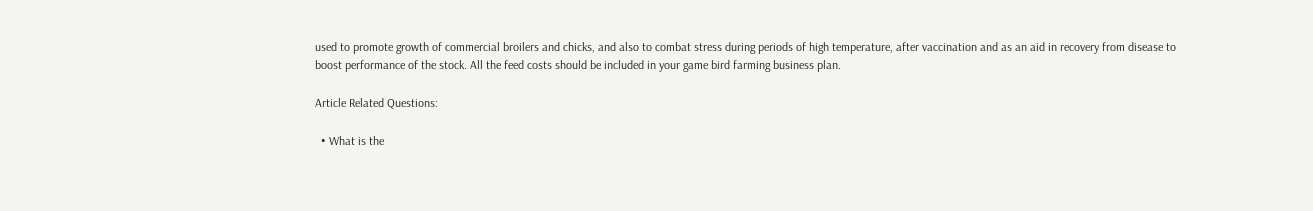used to promote growth of commercial broilers and chicks, and also to combat stress during periods of high temperature, after vaccination and as an aid in recovery from disease to boost performance of the stock. All the feed costs should be included in your game bird farming business plan.

Article Related Questions:

  • What is the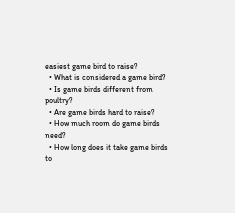easiest game bird to raise?
  • What is considered a game bird?
  • Is game birds different from poultry?
  • Are game birds hard to raise?
  • How much room do game birds need?
  • How long does it take game birds to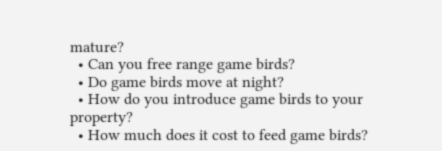mature?
  • Can you free range game birds?
  • Do game birds move at night?
  • How do you introduce game birds to your property?
  • How much does it cost to feed game birds?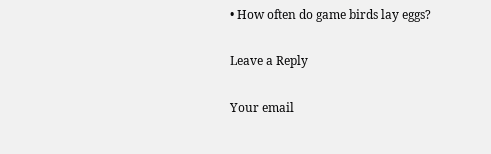• How often do game birds lay eggs?

Leave a Reply

Your email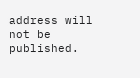address will not be published.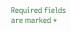Required fields are marked *